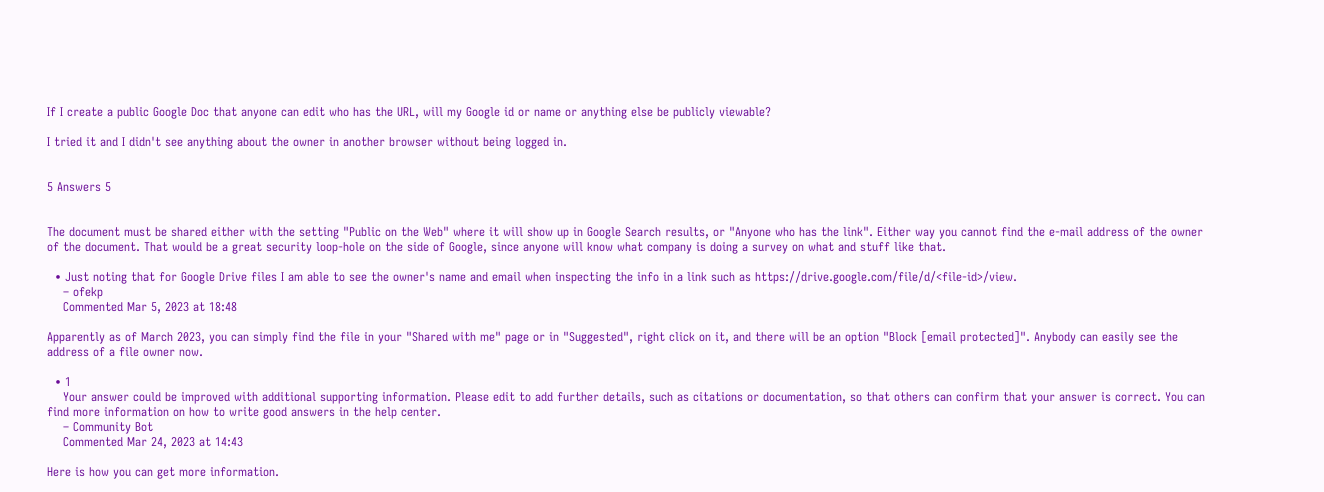If I create a public Google Doc that anyone can edit who has the URL, will my Google id or name or anything else be publicly viewable?

I tried it and I didn't see anything about the owner in another browser without being logged in.


5 Answers 5


The document must be shared either with the setting "Public on the Web" where it will show up in Google Search results, or "Anyone who has the link". Either way you cannot find the e-mail address of the owner of the document. That would be a great security loop-hole on the side of Google, since anyone will know what company is doing a survey on what and stuff like that.

  • Just noting that for Google Drive files I am able to see the owner's name and email when inspecting the info in a link such as https://drive.google.com/file/d/<file-id>/view.
    – ofekp
    Commented Mar 5, 2023 at 18:48

Apparently as of March 2023, you can simply find the file in your "Shared with me" page or in "Suggested", right click on it, and there will be an option "Block [email protected]". Anybody can easily see the address of a file owner now.

  • 1
    Your answer could be improved with additional supporting information. Please edit to add further details, such as citations or documentation, so that others can confirm that your answer is correct. You can find more information on how to write good answers in the help center.
    – Community Bot
    Commented Mar 24, 2023 at 14:43

Here is how you can get more information.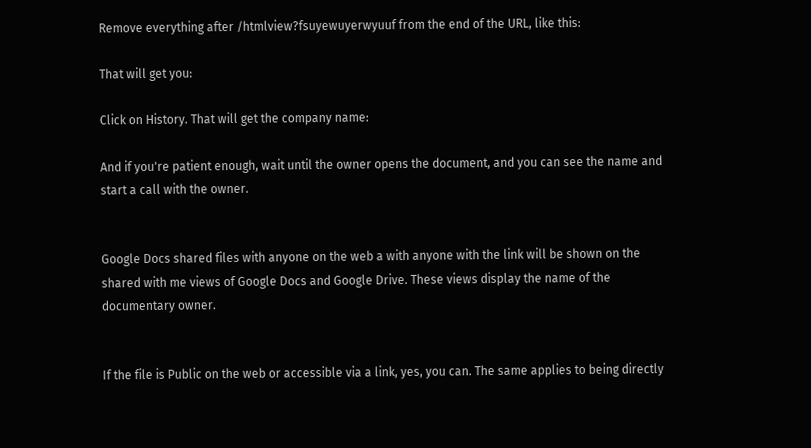Remove everything after /htmlview?fsuyewuyerwyuuf from the end of the URL, like this:

That will get you:

Click on History. That will get the company name:

And if you're patient enough, wait until the owner opens the document, and you can see the name and start a call with the owner.


Google Docs shared files with anyone on the web a with anyone with the link will be shown on the shared with me views of Google Docs and Google Drive. These views display the name of the documentary owner.


If the file is Public on the web or accessible via a link, yes, you can. The same applies to being directly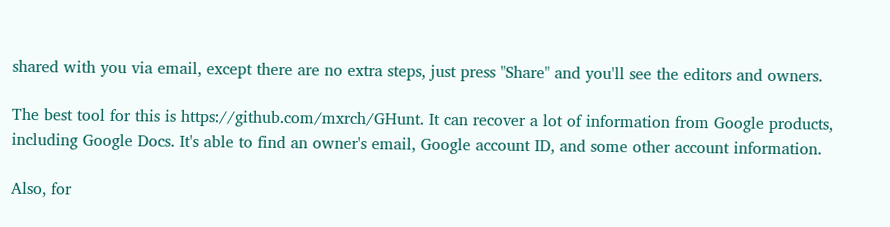shared with you via email, except there are no extra steps, just press "Share" and you'll see the editors and owners.

The best tool for this is https://github.com/mxrch/GHunt. It can recover a lot of information from Google products, including Google Docs. It's able to find an owner's email, Google account ID, and some other account information.

Also, for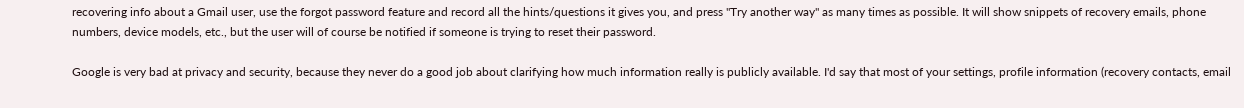recovering info about a Gmail user, use the forgot password feature and record all the hints/questions it gives you, and press "Try another way" as many times as possible. It will show snippets of recovery emails, phone numbers, device models, etc., but the user will of course be notified if someone is trying to reset their password.

Google is very bad at privacy and security, because they never do a good job about clarifying how much information really is publicly available. I'd say that most of your settings, profile information (recovery contacts, email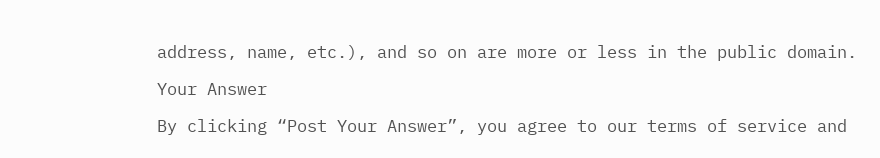address, name, etc.), and so on are more or less in the public domain.

Your Answer

By clicking “Post Your Answer”, you agree to our terms of service and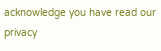acknowledge you have read our privacy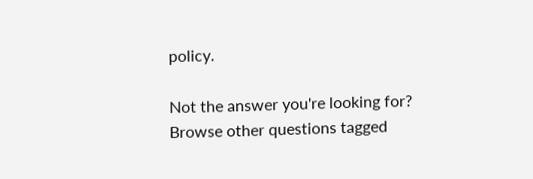policy.

Not the answer you're looking for? Browse other questions tagged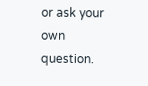or ask your own question.